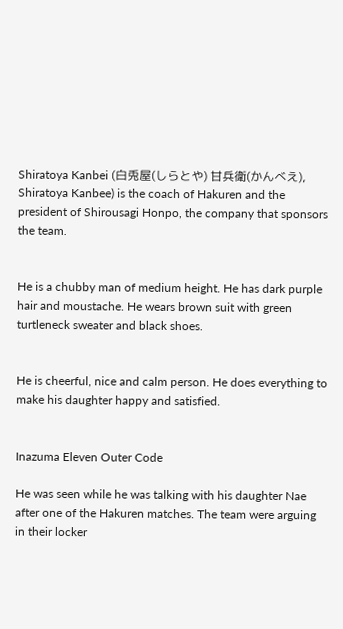Shiratoya Kanbei (白兎屋(しらとや) 甘兵衛(かんべえ), Shiratoya Kanbee) is the coach of Hakuren and the president of Shirousagi Honpo, the company that sponsors the team.


He is a chubby man of medium height. He has dark purple hair and moustache. He wears brown suit with green turtleneck sweater and black shoes.


He is cheerful, nice and calm person. He does everything to make his daughter happy and satisfied.


Inazuma Eleven Outer Code

He was seen while he was talking with his daughter Nae after one of the Hakuren matches. The team were arguing in their locker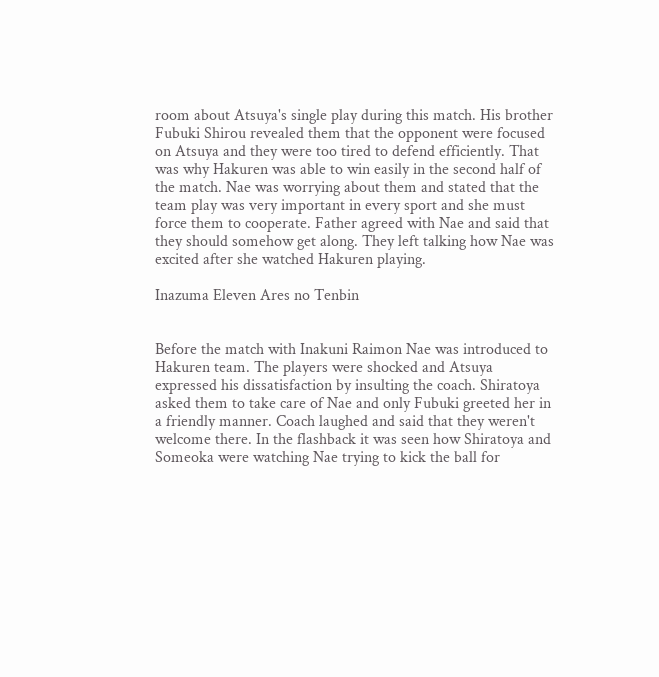room about Atsuya's single play during this match. His brother Fubuki Shirou revealed them that the opponent were focused on Atsuya and they were too tired to defend efficiently. That was why Hakuren was able to win easily in the second half of the match. Nae was worrying about them and stated that the team play was very important in every sport and she must force them to cooperate. Father agreed with Nae and said that they should somehow get along. They left talking how Nae was excited after she watched Hakuren playing.

Inazuma Eleven Ares no Tenbin


Before the match with Inakuni Raimon Nae was introduced to Hakuren team. The players were shocked and Atsuya expressed his dissatisfaction by insulting the coach. Shiratoya asked them to take care of Nae and only Fubuki greeted her in a friendly manner. Coach laughed and said that they weren't welcome there. In the flashback it was seen how Shiratoya and Someoka were watching Nae trying to kick the ball for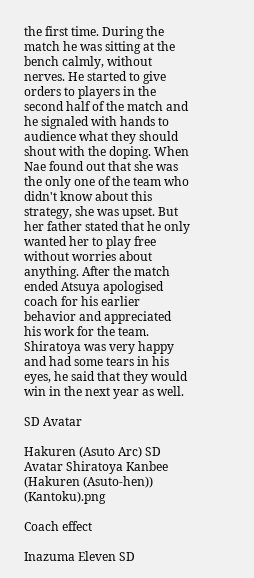the first time. During the match he was sitting at the bench calmly, without nerves. He started to give orders to players in the second half of the match and he signaled with hands to audience what they should shout with the doping. When Nae found out that she was the only one of the team who didn't know about this strategy, she was upset. But her father stated that he only wanted her to play free without worries about anything. After the match ended Atsuya apologised coach for his earlier behavior and appreciated his work for the team. Shiratoya was very happy and had some tears in his eyes, he said that they would win in the next year as well.

SD Avatar

Hakuren (Asuto Arc) SD Avatar Shiratoya Kanbee (Hakuren (Asuto-hen)) (Kantoku).png

Coach effect

Inazuma Eleven SD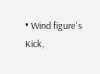• Wind figure's Kick,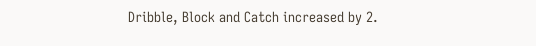Dribble, Block and Catch increased by 2.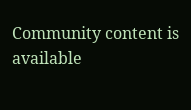Community content is available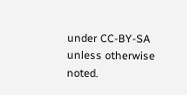under CC-BY-SA unless otherwise noted.